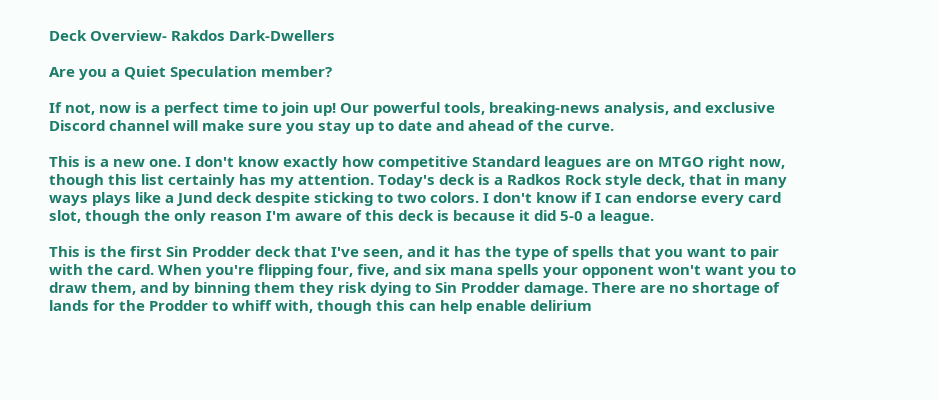Deck Overview- Rakdos Dark-Dwellers

Are you a Quiet Speculation member?

If not, now is a perfect time to join up! Our powerful tools, breaking-news analysis, and exclusive Discord channel will make sure you stay up to date and ahead of the curve.

This is a new one. I don't know exactly how competitive Standard leagues are on MTGO right now, though this list certainly has my attention. Today's deck is a Radkos Rock style deck, that in many ways plays like a Jund deck despite sticking to two colors. I don't know if I can endorse every card slot, though the only reason I'm aware of this deck is because it did 5-0 a league.

This is the first Sin Prodder deck that I've seen, and it has the type of spells that you want to pair with the card. When you're flipping four, five, and six mana spells your opponent won't want you to draw them, and by binning them they risk dying to Sin Prodder damage. There are no shortage of lands for the Prodder to whiff with, though this can help enable delirium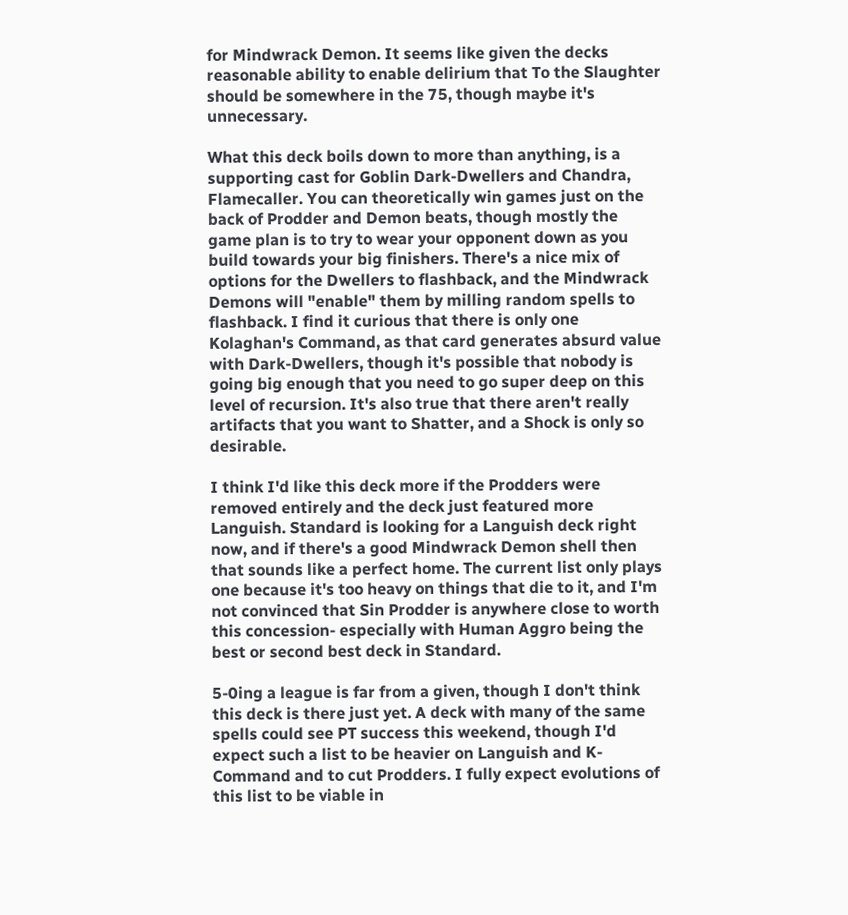for Mindwrack Demon. It seems like given the decks reasonable ability to enable delirium that To the Slaughter should be somewhere in the 75, though maybe it's unnecessary.

What this deck boils down to more than anything, is a supporting cast for Goblin Dark-Dwellers and Chandra, Flamecaller. You can theoretically win games just on the back of Prodder and Demon beats, though mostly the game plan is to try to wear your opponent down as you build towards your big finishers. There's a nice mix of options for the Dwellers to flashback, and the Mindwrack Demons will "enable" them by milling random spells to flashback. I find it curious that there is only one Kolaghan's Command, as that card generates absurd value with Dark-Dwellers, though it's possible that nobody is going big enough that you need to go super deep on this level of recursion. It's also true that there aren't really artifacts that you want to Shatter, and a Shock is only so desirable.

I think I'd like this deck more if the Prodders were removed entirely and the deck just featured more Languish. Standard is looking for a Languish deck right now, and if there's a good Mindwrack Demon shell then that sounds like a perfect home. The current list only plays one because it's too heavy on things that die to it, and I'm not convinced that Sin Prodder is anywhere close to worth this concession- especially with Human Aggro being the best or second best deck in Standard.

5-0ing a league is far from a given, though I don't think this deck is there just yet. A deck with many of the same spells could see PT success this weekend, though I'd expect such a list to be heavier on Languish and K-Command and to cut Prodders. I fully expect evolutions of this list to be viable in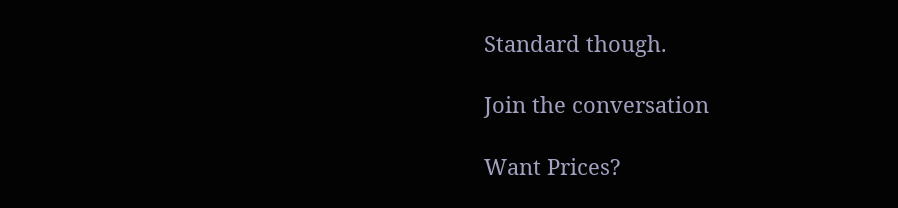Standard though.

Join the conversation

Want Prices?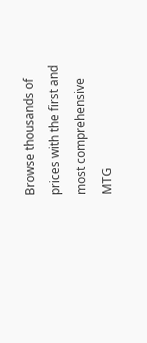Browse thousands of prices with the first and most comprehensive MTG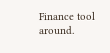Finance tool around.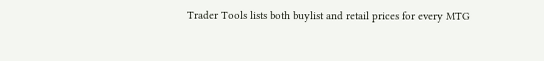Trader Tools lists both buylist and retail prices for every MTG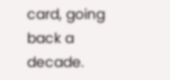card, going back a decade.